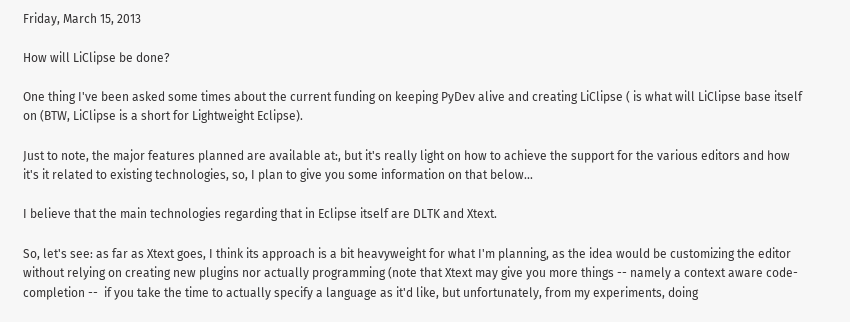Friday, March 15, 2013

How will LiClipse be done?

One thing I've been asked some times about the current funding on keeping PyDev alive and creating LiClipse ( is what will LiClipse base itself on (BTW, LiClipse is a short for Lightweight Eclipse).

Just to note, the major features planned are available at:, but it's really light on how to achieve the support for the various editors and how it's it related to existing technologies, so, I plan to give you some information on that below...

I believe that the main technologies regarding that in Eclipse itself are DLTK and Xtext.

So, let's see: as far as Xtext goes, I think its approach is a bit heavyweight for what I'm planning, as the idea would be customizing the editor without relying on creating new plugins nor actually programming (note that Xtext may give you more things -- namely a context aware code-completion --  if you take the time to actually specify a language as it'd like, but unfortunately, from my experiments, doing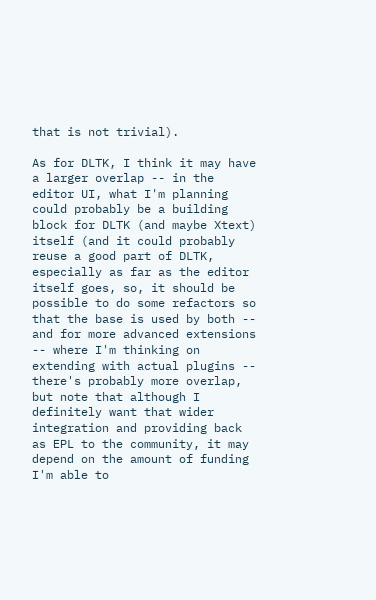that is not trivial).

As for DLTK, I think it may have a larger overlap -- in the editor UI, what I'm planning could probably be a building block for DLTK (and maybe Xtext) itself (and it could probably reuse a good part of DLTK, especially as far as the editor itself goes, so, it should be possible to do some refactors so that the base is used by both -- and for more advanced extensions -- where I'm thinking on extending with actual plugins -- there's probably more overlap, but note that although I definitely want that wider integration and providing back as EPL to the community, it may depend on the amount of funding I'm able to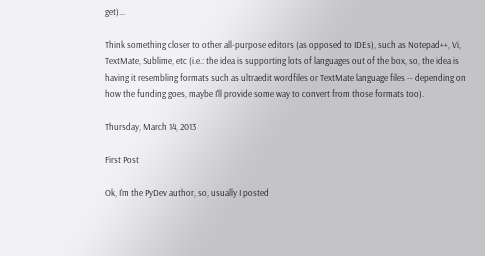get)...

Think something closer to other all-purpose editors (as opposed to IDEs), such as Notepad++, Vi, TextMate, Sublime, etc (i.e.: the idea is supporting lots of languages out of the box, so, the idea is having it resembling formats such as ultraedit wordfiles or TextMate language files -- depending on how the funding goes, maybe I'll provide some way to convert from those formats too).

Thursday, March 14, 2013

First Post

Ok, I'm the PyDev author, so, usually I posted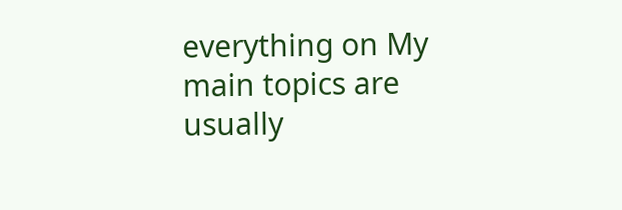everything on My main topics are usually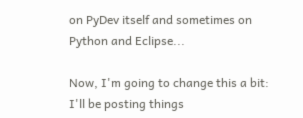on PyDev itself and sometimes on Python and Eclipse...

Now, I'm going to change this a bit: I'll be posting things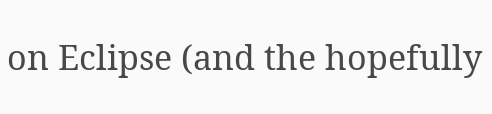on Eclipse (and the hopefully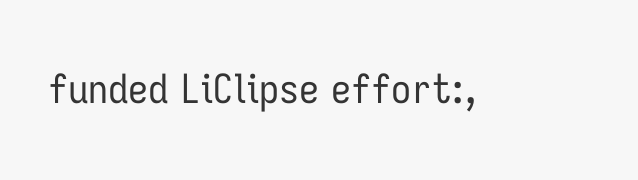funded LiClipse effort:,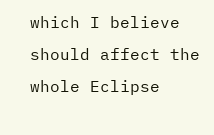which I believe should affect the whole Eclipse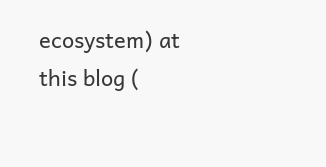ecosystem) at this blog (